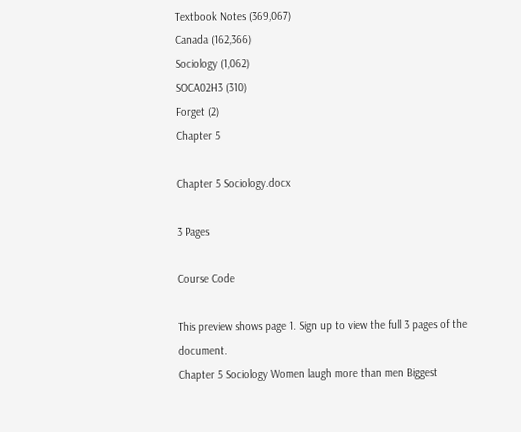Textbook Notes (369,067)
Canada (162,366)
Sociology (1,062)
SOCA02H3 (310)
Forget (2)
Chapter 5

Chapter 5 Sociology.docx

3 Pages

Course Code

This preview shows page 1. Sign up to view the full 3 pages of the document.
Chapter 5 Sociology Women laugh more than men Biggest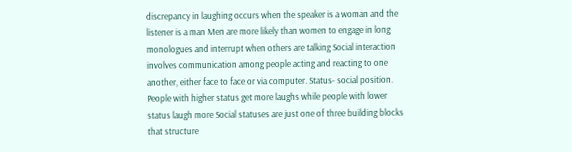discrepancy in laughing occurs when the speaker is a woman and the listener is a man Men are more likely than women to engage in long monologues and interrupt when others are talking Social interaction involves communication among people acting and reacting to one another, either face to face or via computer. Status- social position. People with higher status get more laughs while people with lower status laugh more Social statuses are just one of three building blocks that structure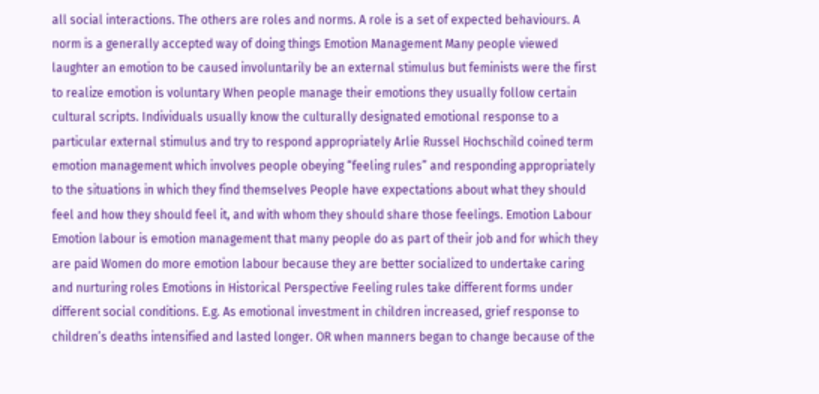all social interactions. The others are roles and norms. A role is a set of expected behaviours. A norm is a generally accepted way of doing things Emotion Management Many people viewed laughter an emotion to be caused involuntarily be an external stimulus but feminists were the first to realize emotion is voluntary When people manage their emotions they usually follow certain cultural scripts. Individuals usually know the culturally designated emotional response to a particular external stimulus and try to respond appropriately Arlie Russel Hochschild coined term emotion management which involves people obeying “feeling rules” and responding appropriately to the situations in which they find themselves People have expectations about what they should feel and how they should feel it, and with whom they should share those feelings. Emotion Labour Emotion labour is emotion management that many people do as part of their job and for which they are paid Women do more emotion labour because they are better socialized to undertake caring and nurturing roles Emotions in Historical Perspective Feeling rules take different forms under different social conditions. E.g. As emotional investment in children increased, grief response to children’s deaths intensified and lasted longer. OR when manners began to change because of the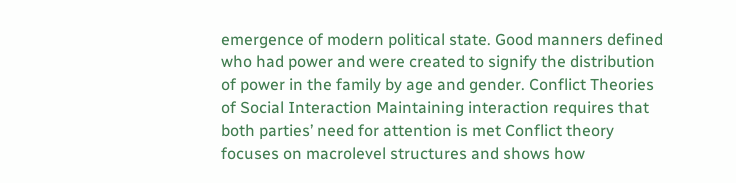emergence of modern political state. Good manners defined who had power and were created to signify the distribution of power in the family by age and gender. Conflict Theories of Social Interaction Maintaining interaction requires that both parties’ need for attention is met Conflict theory focuses on macrolevel structures and shows how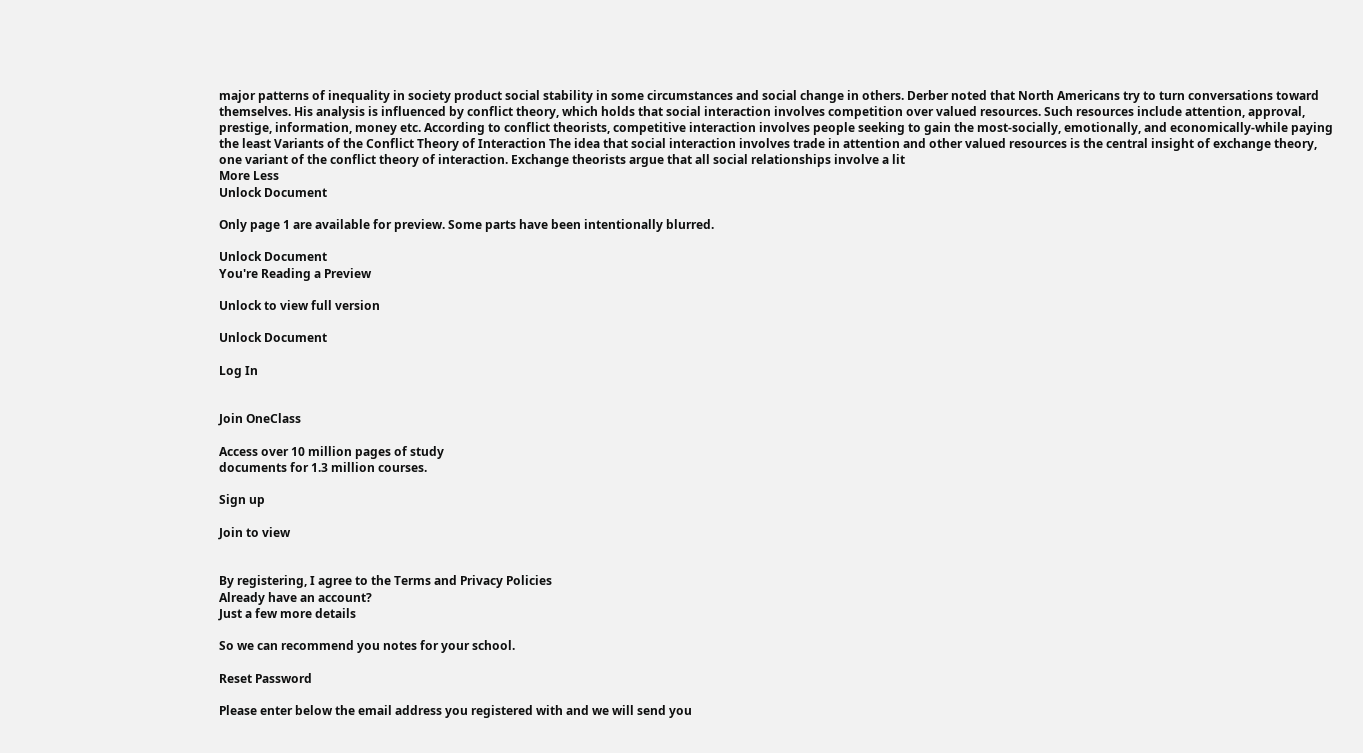major patterns of inequality in society product social stability in some circumstances and social change in others. Derber noted that North Americans try to turn conversations toward themselves. His analysis is influenced by conflict theory, which holds that social interaction involves competition over valued resources. Such resources include attention, approval, prestige, information, money etc. According to conflict theorists, competitive interaction involves people seeking to gain the most-socially, emotionally, and economically-while paying the least Variants of the Conflict Theory of Interaction The idea that social interaction involves trade in attention and other valued resources is the central insight of exchange theory, one variant of the conflict theory of interaction. Exchange theorists argue that all social relationships involve a lit
More Less
Unlock Document

Only page 1 are available for preview. Some parts have been intentionally blurred.

Unlock Document
You're Reading a Preview

Unlock to view full version

Unlock Document

Log In


Join OneClass

Access over 10 million pages of study
documents for 1.3 million courses.

Sign up

Join to view


By registering, I agree to the Terms and Privacy Policies
Already have an account?
Just a few more details

So we can recommend you notes for your school.

Reset Password

Please enter below the email address you registered with and we will send you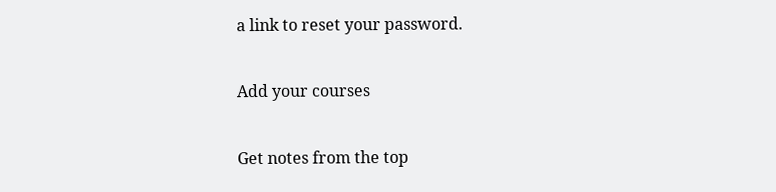a link to reset your password.

Add your courses

Get notes from the top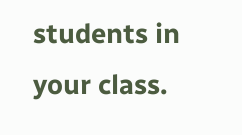students in your class.